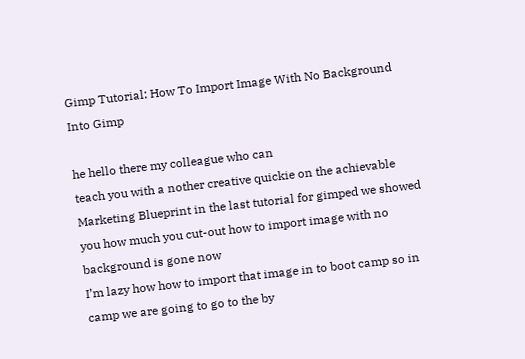Gimp Tutorial: How To Import Image With No Background Into Gimp

he hello there my colleague who can
teach you with a nother creative quickie on the achievable
Marketing Blueprint in the last tutorial for gimped we showed you how much you cut-out how to import image with no background is gone now
I’m lazy how how to import that image in to boot camp so in camp we are going to go to the by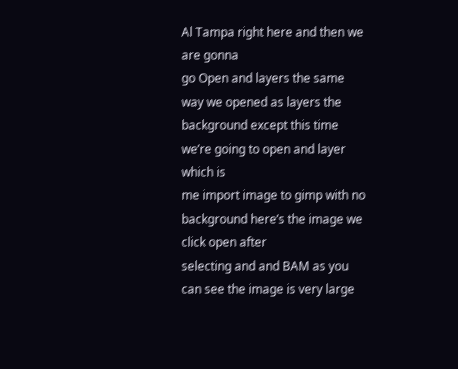Al Tampa right here and then we are gonna
go Open and layers the same way we opened as layers the
background except this time we’re going to open and layer which is
me import image to gimp with no background here’s the image we click open after
selecting and and BAM as you can see the image is very large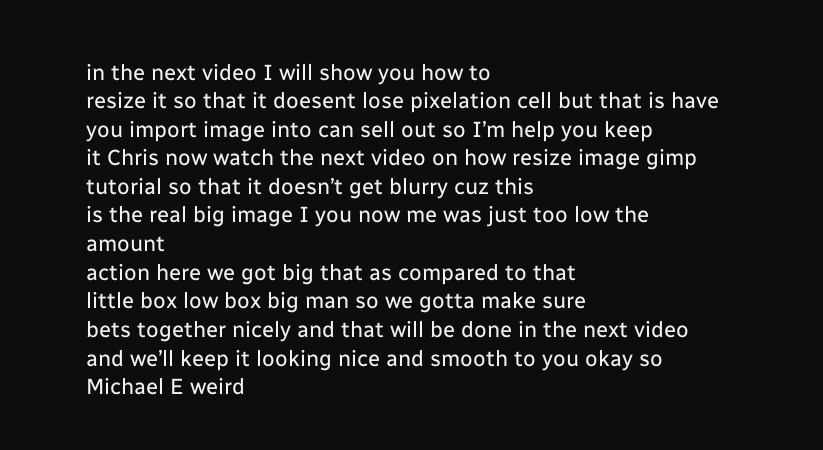in the next video I will show you how to
resize it so that it doesent lose pixelation cell but that is have you import image into can sell out so I’m help you keep
it Chris now watch the next video on how resize image gimp tutorial so that it doesn’t get blurry cuz this
is the real big image I you now me was just too low the amount
action here we got big that as compared to that
little box low box big man so we gotta make sure
bets together nicely and that will be done in the next video
and we’ll keep it looking nice and smooth to you okay so Michael E weird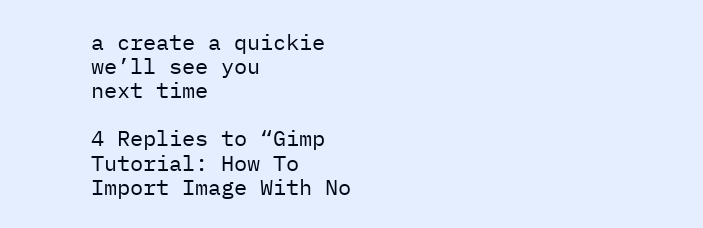a create a quickie we’ll see you
next time

4 Replies to “Gimp Tutorial: How To Import Image With No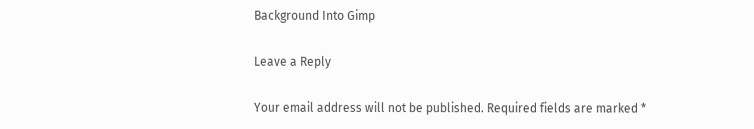Background Into Gimp

Leave a Reply

Your email address will not be published. Required fields are marked *